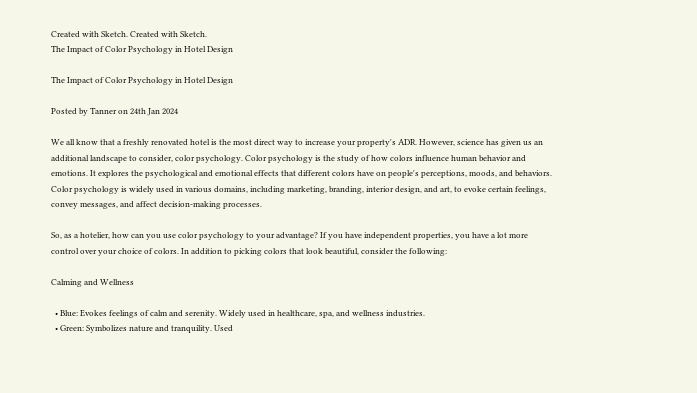Created with Sketch. Created with Sketch.
The Impact of Color Psychology in Hotel Design

The Impact of Color Psychology in Hotel Design

Posted by Tanner on 24th Jan 2024

We all know that a freshly renovated hotel is the most direct way to increase your property's ADR. However, science has given us an additional landscape to consider, color psychology. Color psychology is the study of how colors influence human behavior and emotions. It explores the psychological and emotional effects that different colors have on people's perceptions, moods, and behaviors. Color psychology is widely used in various domains, including marketing, branding, interior design, and art, to evoke certain feelings, convey messages, and affect decision-making processes.

So, as a hotelier, how can you use color psychology to your advantage? If you have independent properties, you have a lot more control over your choice of colors. In addition to picking colors that look beautiful, consider the following:

Calming and Wellness

  • Blue: Evokes feelings of calm and serenity. Widely used in healthcare, spa, and wellness industries.
  • Green: Symbolizes nature and tranquility. Used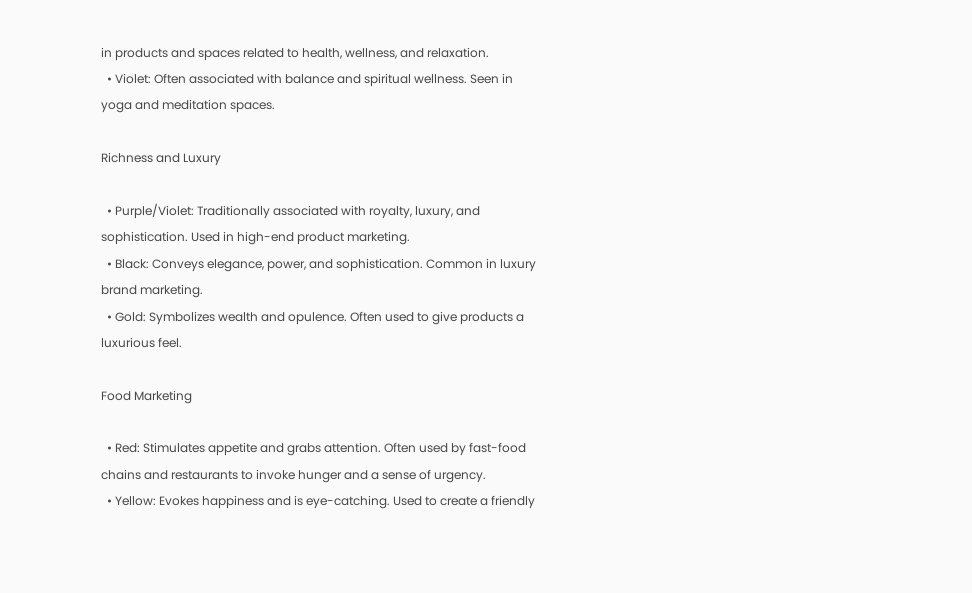in products and spaces related to health, wellness, and relaxation.
  • Violet: Often associated with balance and spiritual wellness. Seen in yoga and meditation spaces.

Richness and Luxury

  • Purple/Violet: Traditionally associated with royalty, luxury, and sophistication. Used in high-end product marketing.
  • Black: Conveys elegance, power, and sophistication. Common in luxury brand marketing.
  • Gold: Symbolizes wealth and opulence. Often used to give products a luxurious feel.

Food Marketing

  • Red: Stimulates appetite and grabs attention. Often used by fast-food chains and restaurants to invoke hunger and a sense of urgency.
  • Yellow: Evokes happiness and is eye-catching. Used to create a friendly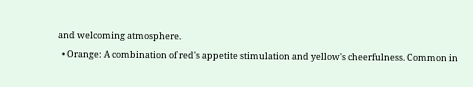and welcoming atmosphere.
  • Orange: A combination of red's appetite stimulation and yellow's cheerfulness. Common in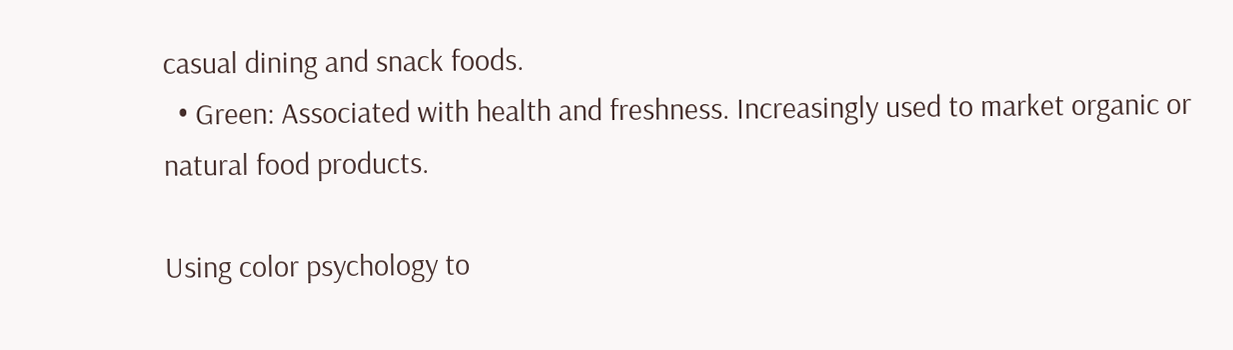casual dining and snack foods.
  • Green: Associated with health and freshness. Increasingly used to market organic or natural food products.

Using color psychology to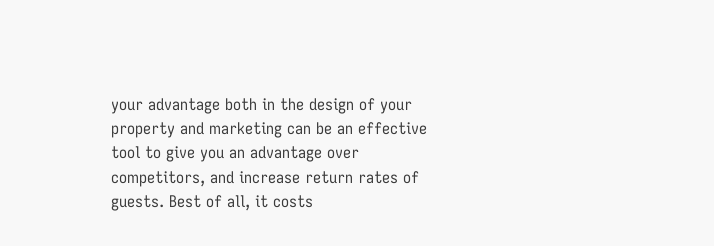your advantage both in the design of your property and marketing can be an effective tool to give you an advantage over competitors, and increase return rates of guests. Best of all, it costs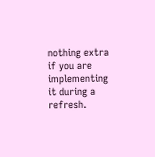nothing extra if you are implementing it during a refresh.